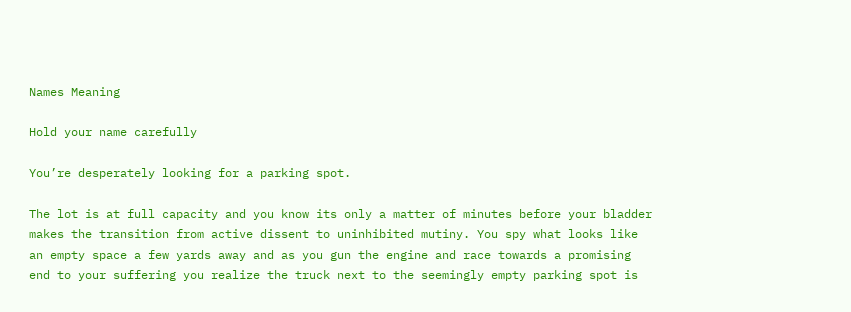Names Meaning

Hold your name carefully

You’re desperately looking for a parking spot.

The lot is at full capacity and you know its only a matter of minutes before your bladder makes the transition from active dissent to uninhibited mutiny. You spy what looks like an empty space a few yards away and as you gun the engine and race towards a promising end to your suffering you realize the truck next to the seemingly empty parking spot is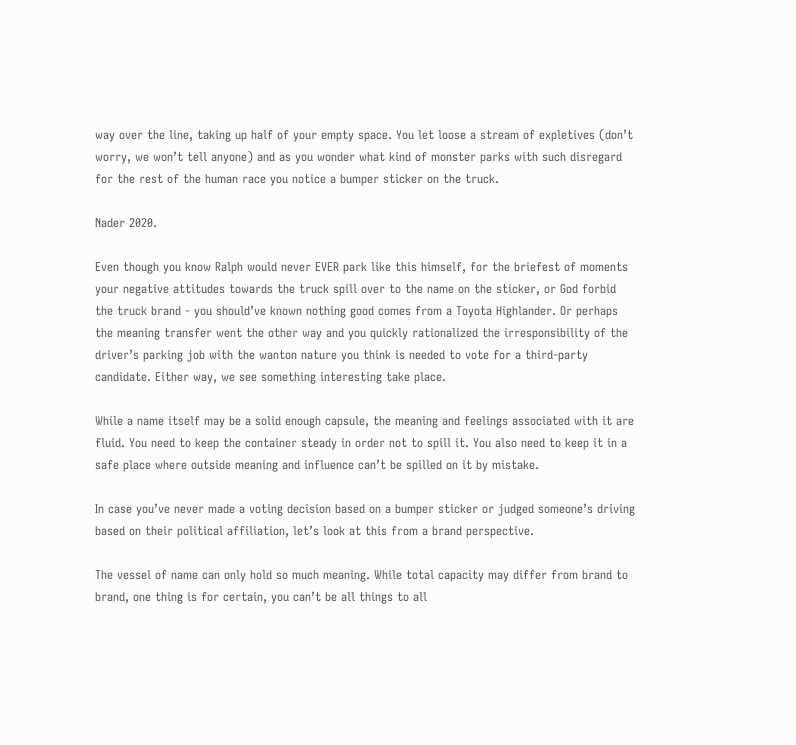way over the line, taking up half of your empty space. You let loose a stream of expletives (don’t worry, we won’t tell anyone) and as you wonder what kind of monster parks with such disregard for the rest of the human race you notice a bumper sticker on the truck.

Nader 2020.

Even though you know Ralph would never EVER park like this himself, for the briefest of moments your negative attitudes towards the truck spill over to the name on the sticker, or God forbid the truck brand - you should’ve known nothing good comes from a Toyota Highlander. Or perhaps the meaning transfer went the other way and you quickly rationalized the irresponsibility of the driver’s parking job with the wanton nature you think is needed to vote for a third-party candidate. Either way, we see something interesting take place.

While a name itself may be a solid enough capsule, the meaning and feelings associated with it are fluid. You need to keep the container steady in order not to spill it. You also need to keep it in a safe place where outside meaning and influence can’t be spilled on it by mistake.

In case you’ve never made a voting decision based on a bumper sticker or judged someone’s driving based on their political affiliation, let’s look at this from a brand perspective.

The vessel of name can only hold so much meaning. While total capacity may differ from brand to brand, one thing is for certain, you can’t be all things to all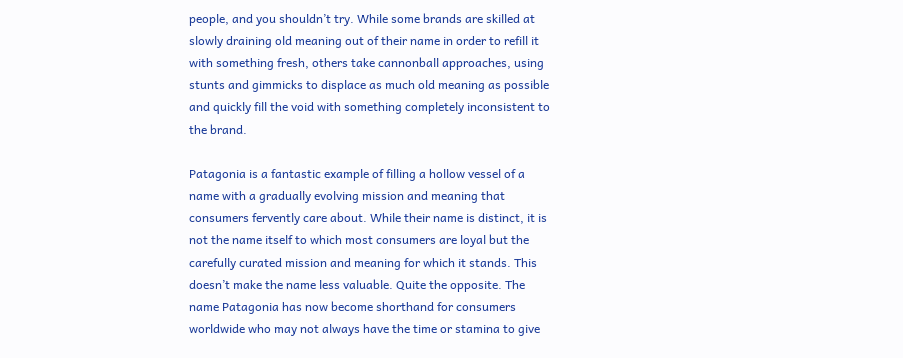people, and you shouldn’t try. While some brands are skilled at slowly draining old meaning out of their name in order to refill it with something fresh, others take cannonball approaches, using stunts and gimmicks to displace as much old meaning as possible and quickly fill the void with something completely inconsistent to the brand.

Patagonia is a fantastic example of filling a hollow vessel of a name with a gradually evolving mission and meaning that consumers fervently care about. While their name is distinct, it is not the name itself to which most consumers are loyal but the carefully curated mission and meaning for which it stands. This doesn’t make the name less valuable. Quite the opposite. The name Patagonia has now become shorthand for consumers worldwide who may not always have the time or stamina to give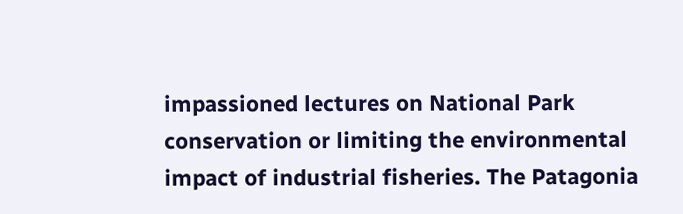impassioned lectures on National Park conservation or limiting the environmental impact of industrial fisheries. The Patagonia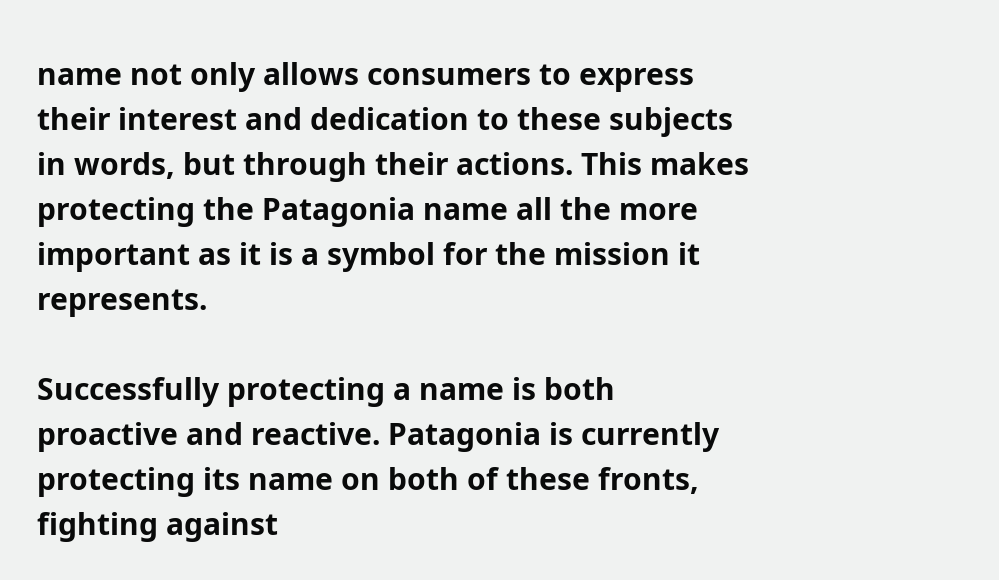name not only allows consumers to express their interest and dedication to these subjects in words, but through their actions. This makes protecting the Patagonia name all the more important as it is a symbol for the mission it represents.

Successfully protecting a name is both proactive and reactive. Patagonia is currently protecting its name on both of these fronts, fighting against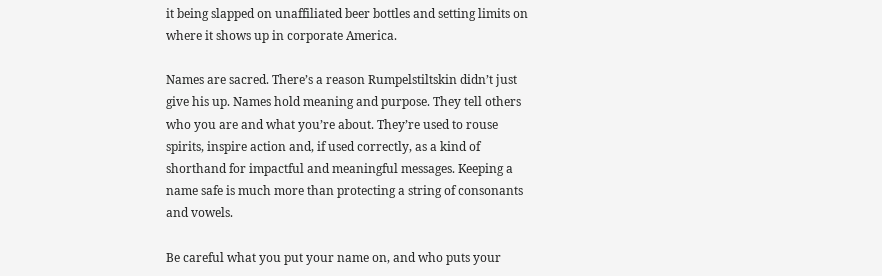it being slapped on unaffiliated beer bottles and setting limits on where it shows up in corporate America.

Names are sacred. There’s a reason Rumpelstiltskin didn’t just give his up. Names hold meaning and purpose. They tell others who you are and what you’re about. They’re used to rouse spirits, inspire action and, if used correctly, as a kind of shorthand for impactful and meaningful messages. Keeping a name safe is much more than protecting a string of consonants and vowels.

Be careful what you put your name on, and who puts your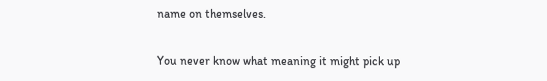name on themselves.

You never know what meaning it might pick up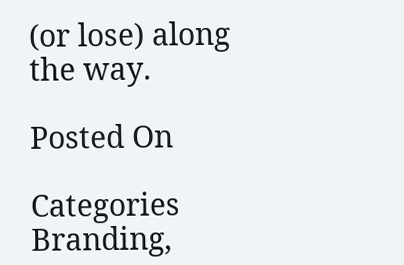(or lose) along the way.

Posted On

Categories Branding,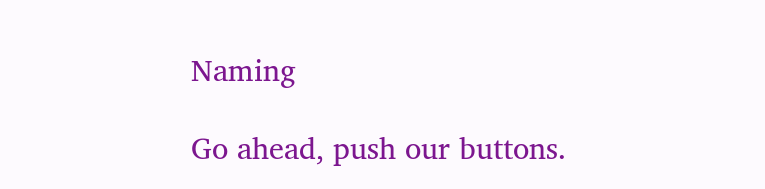Naming

Go ahead, push our buttons.